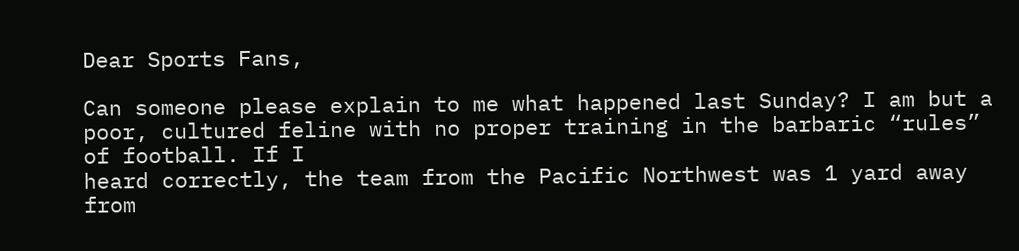Dear Sports Fans,

Can someone please explain to me what happened last Sunday? I am but a poor, cultured feline with no proper training in the barbaric “rules” of football. If I
heard correctly, the team from the Pacific Northwest was 1 yard away from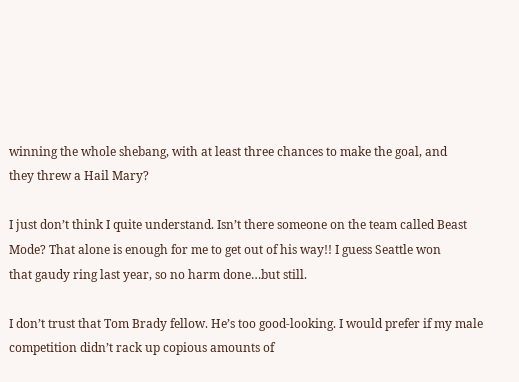winning the whole shebang, with at least three chances to make the goal, and
they threw a Hail Mary?

I just don’t think I quite understand. Isn’t there someone on the team called Beast Mode? That alone is enough for me to get out of his way!! I guess Seattle won
that gaudy ring last year, so no harm done…but still.

I don’t trust that Tom Brady fellow. He’s too good-looking. I would prefer if my male competition didn’t rack up copious amounts of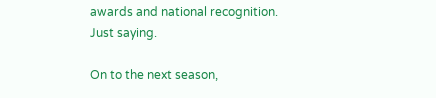awards and national recognition. Just saying.

On to the next season,